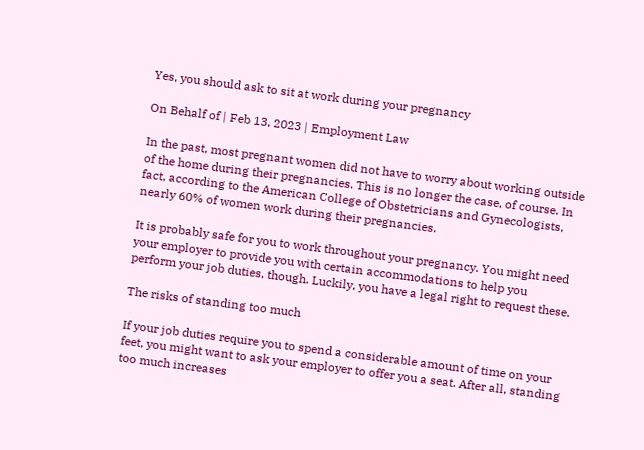Yes, you should ask to sit at work during your pregnancy

On Behalf of | Feb 13, 2023 | Employment Law

In the past, most pregnant women did not have to worry about working outside of the home during their pregnancies. This is no longer the case, of course. In fact, according to the American College of Obstetricians and Gynecologists, nearly 60% of women work during their pregnancies.

It is probably safe for you to work throughout your pregnancy. You might need your employer to provide you with certain accommodations to help you perform your job duties, though. Luckily, you have a legal right to request these.

The risks of standing too much

If your job duties require you to spend a considerable amount of time on your feet, you might want to ask your employer to offer you a seat. After all, standing too much increases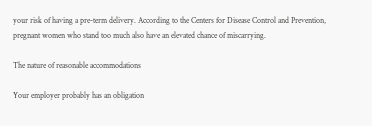your risk of having a pre-term delivery. According to the Centers for Disease Control and Prevention, pregnant women who stand too much also have an elevated chance of miscarrying.

The nature of reasonable accommodations

Your employer probably has an obligation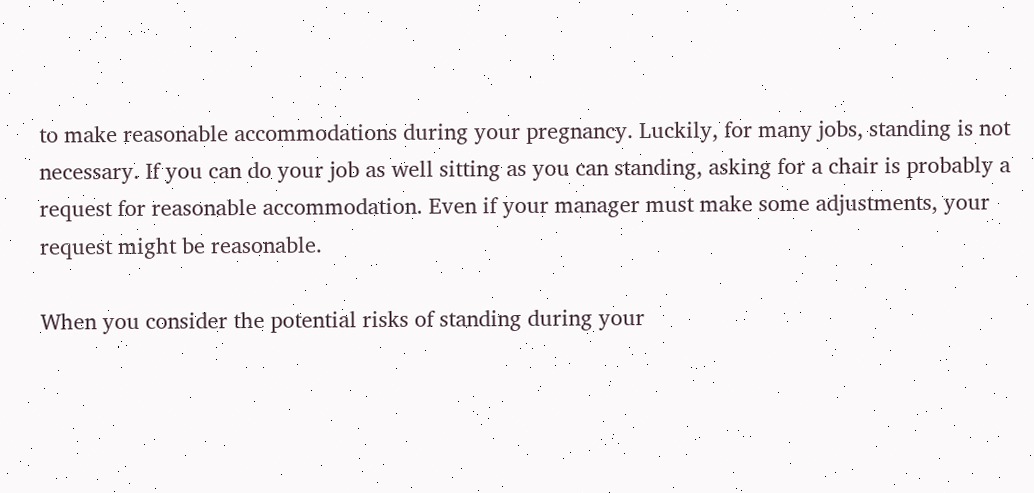to make reasonable accommodations during your pregnancy. Luckily, for many jobs, standing is not necessary. If you can do your job as well sitting as you can standing, asking for a chair is probably a request for reasonable accommodation. Even if your manager must make some adjustments, your request might be reasonable.

When you consider the potential risks of standing during your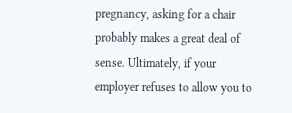pregnancy, asking for a chair probably makes a great deal of sense. Ultimately, if your employer refuses to allow you to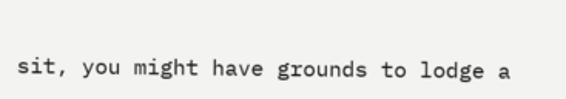sit, you might have grounds to lodge a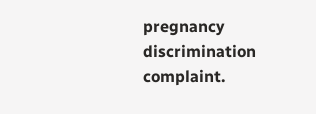pregnancy discrimination complaint.